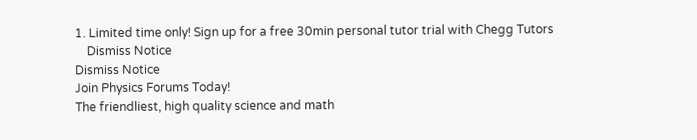1. Limited time only! Sign up for a free 30min personal tutor trial with Chegg Tutors
    Dismiss Notice
Dismiss Notice
Join Physics Forums Today!
The friendliest, high quality science and math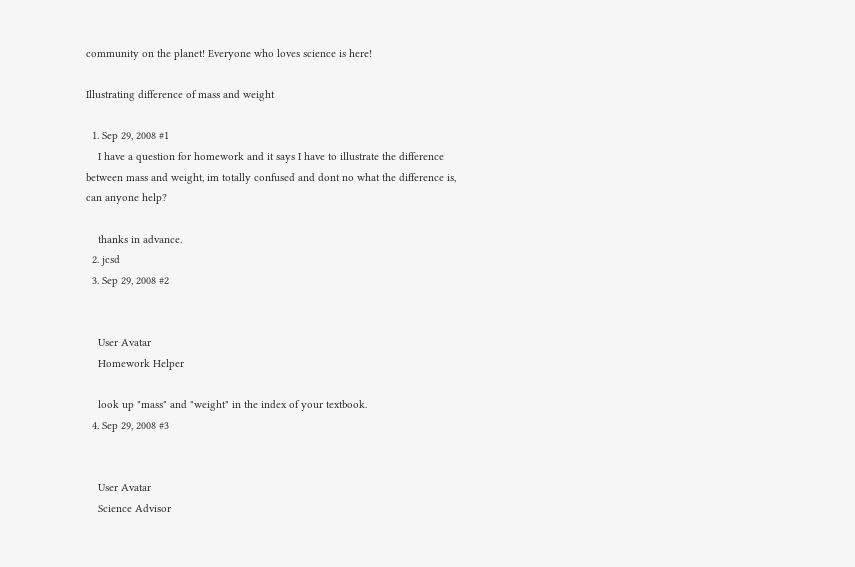community on the planet! Everyone who loves science is here!

Illustrating difference of mass and weight

  1. Sep 29, 2008 #1
    I have a question for homework and it says I have to illustrate the difference between mass and weight, im totally confused and dont no what the difference is, can anyone help?

    thanks in advance.
  2. jcsd
  3. Sep 29, 2008 #2


    User Avatar
    Homework Helper

    look up "mass" and "weight" in the index of your textbook.
  4. Sep 29, 2008 #3


    User Avatar
    Science Advisor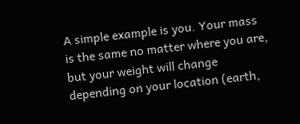A simple example is you. Your mass is the same no matter where you are, but your weight will change depending on your location (earth,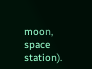moon, space station).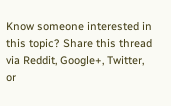Know someone interested in this topic? Share this thread via Reddit, Google+, Twitter, or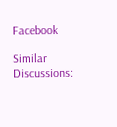Facebook

Similar Discussions: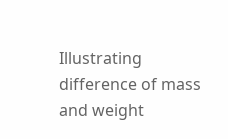Illustrating difference of mass and weight